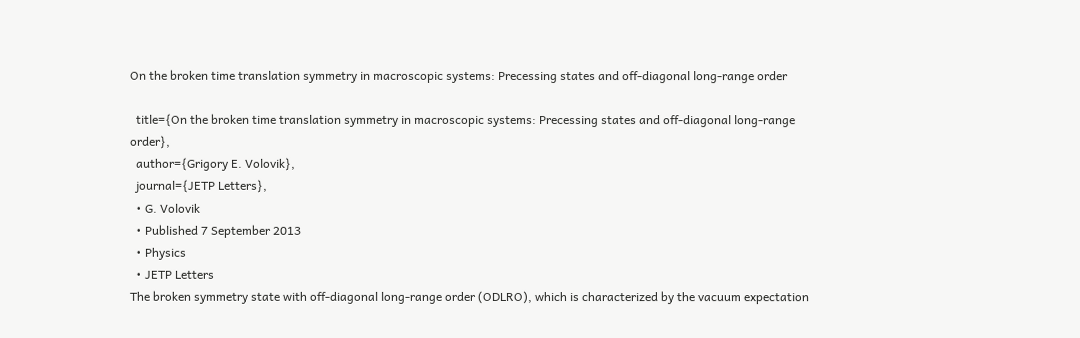On the broken time translation symmetry in macroscopic systems: Precessing states and off-diagonal long-range order

  title={On the broken time translation symmetry in macroscopic systems: Precessing states and off-diagonal long-range order},
  author={Grigory E. Volovik},
  journal={JETP Letters},
  • G. Volovik
  • Published 7 September 2013
  • Physics
  • JETP Letters
The broken symmetry state with off-diagonal long-range order (ODLRO), which is characterized by the vacuum expectation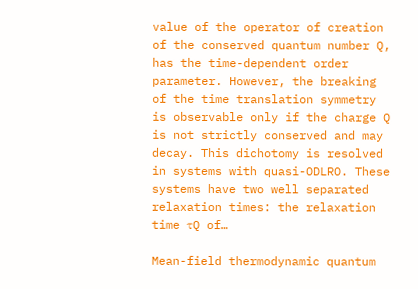value of the operator of creation of the conserved quantum number Q, has the time-dependent order parameter. However, the breaking of the time translation symmetry is observable only if the charge Q is not strictly conserved and may decay. This dichotomy is resolved in systems with quasi-ODLRO. These systems have two well separated relaxation times: the relaxation time τQ of…

Mean-field thermodynamic quantum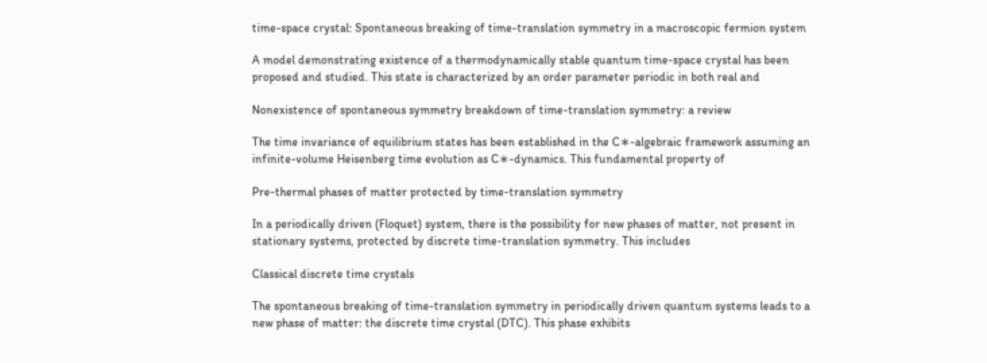time-space crystal: Spontaneous breaking of time-translation symmetry in a macroscopic fermion system

A model demonstrating existence of a thermodynamically stable quantum time-space crystal has been proposed and studied. This state is characterized by an order parameter periodic in both real and

Nonexistence of spontaneous symmetry breakdown of time-translation symmetry: a review

The time invariance of equilibrium states has been established in the C∗-algebraic framework assuming an infinite-volume Heisenberg time evolution as C∗-dynamics. This fundamental property of

Pre-thermal phases of matter protected by time-translation symmetry

In a periodically driven (Floquet) system, there is the possibility for new phases of matter, not present in stationary systems, protected by discrete time-translation symmetry. This includes

Classical discrete time crystals

The spontaneous breaking of time-translation symmetry in periodically driven quantum systems leads to a new phase of matter: the discrete time crystal (DTC). This phase exhibits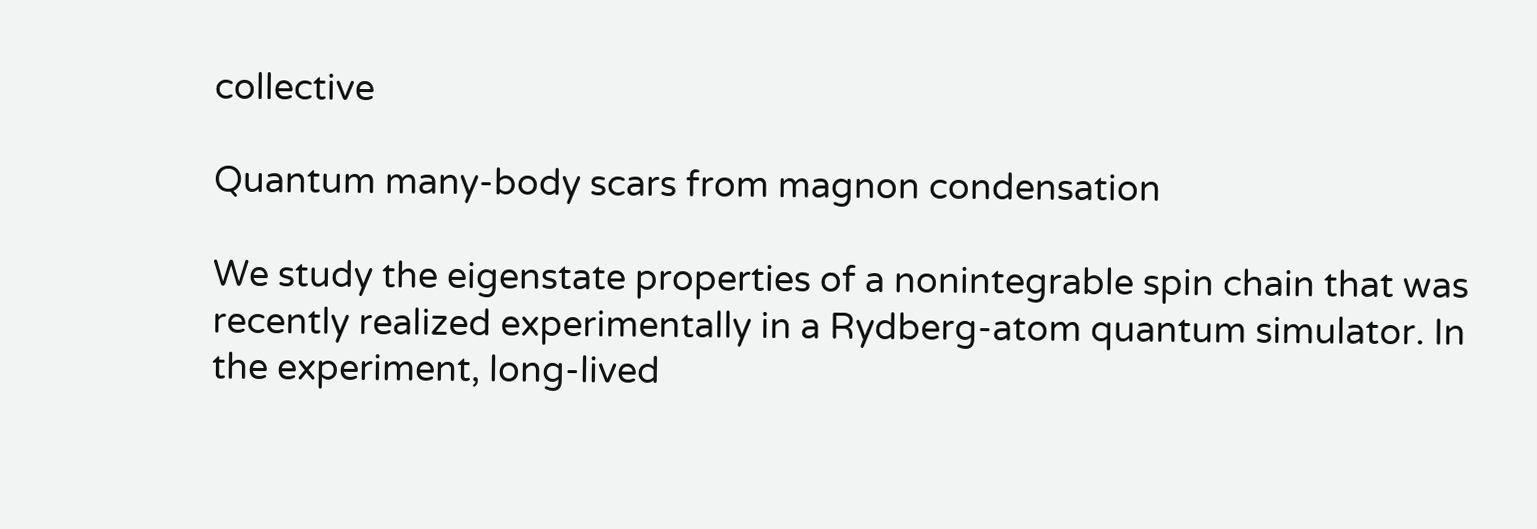collective

Quantum many-body scars from magnon condensation

We study the eigenstate properties of a nonintegrable spin chain that was recently realized experimentally in a Rydberg-atom quantum simulator. In the experiment, long-lived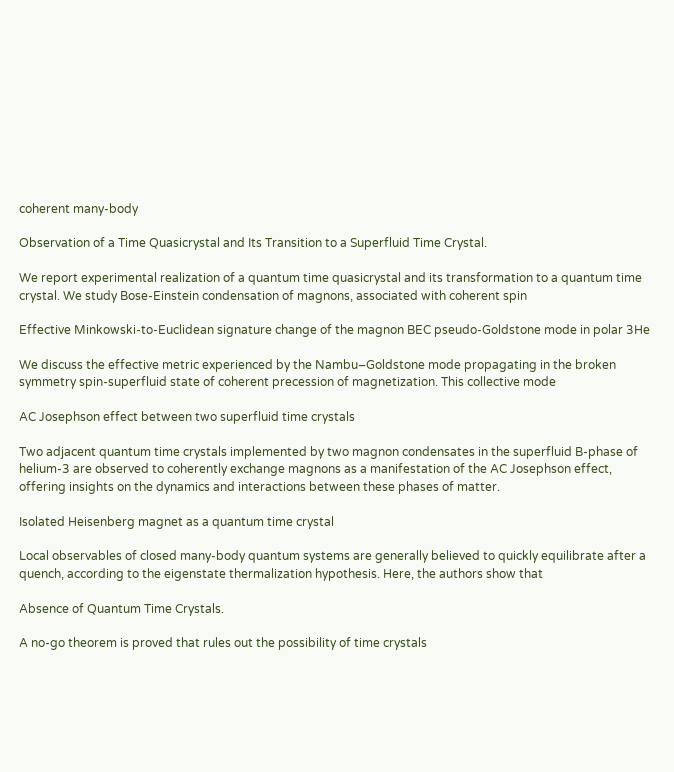coherent many-body

Observation of a Time Quasicrystal and Its Transition to a Superfluid Time Crystal.

We report experimental realization of a quantum time quasicrystal and its transformation to a quantum time crystal. We study Bose-Einstein condensation of magnons, associated with coherent spin

Effective Minkowski-to-Euclidean signature change of the magnon BEC pseudo-Goldstone mode in polar 3He

We discuss the effective metric experienced by the Nambu–Goldstone mode propagating in the broken symmetry spin-superfluid state of coherent precession of magnetization. This collective mode

AC Josephson effect between two superfluid time crystals

Two adjacent quantum time crystals implemented by two magnon condensates in the superfluid B-phase of helium-3 are observed to coherently exchange magnons as a manifestation of the AC Josephson effect, offering insights on the dynamics and interactions between these phases of matter.

Isolated Heisenberg magnet as a quantum time crystal

Local observables of closed many-body quantum systems are generally believed to quickly equilibrate after a quench, according to the eigenstate thermalization hypothesis. Here, the authors show that

Absence of Quantum Time Crystals.

A no-go theorem is proved that rules out the possibility of time crystals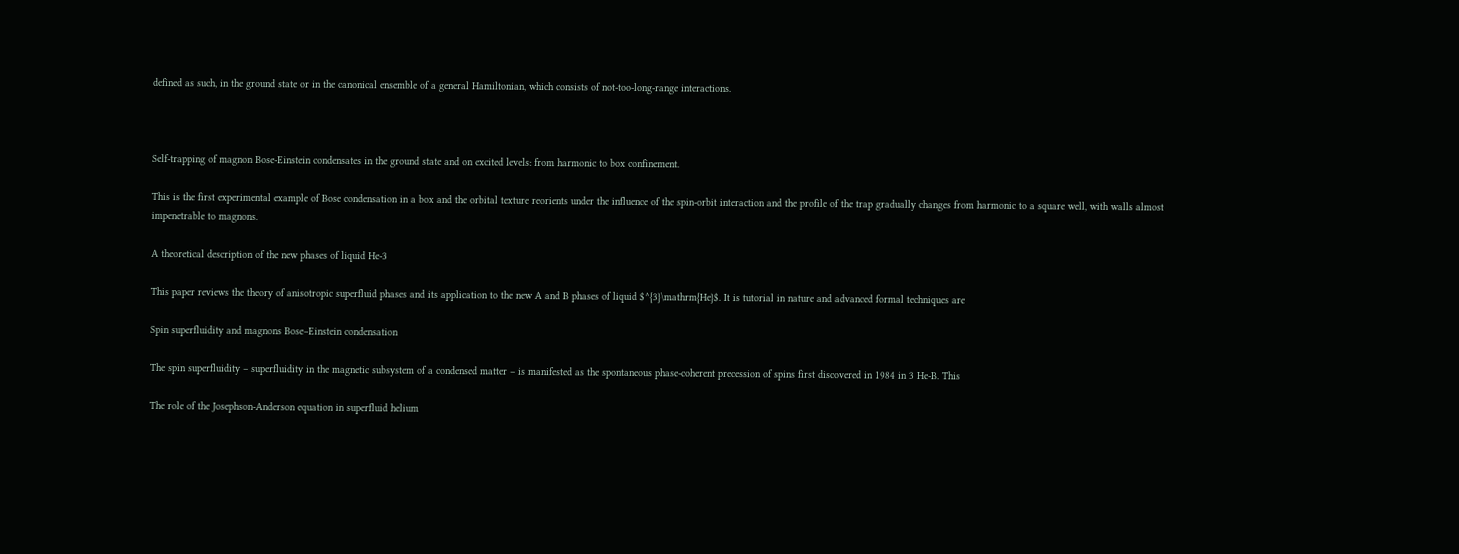defined as such, in the ground state or in the canonical ensemble of a general Hamiltonian, which consists of not-too-long-range interactions.



Self-trapping of magnon Bose-Einstein condensates in the ground state and on excited levels: from harmonic to box confinement.

This is the first experimental example of Bose condensation in a box and the orbital texture reorients under the influence of the spin-orbit interaction and the profile of the trap gradually changes from harmonic to a square well, with walls almost impenetrable to magnons.

A theoretical description of the new phases of liquid He-3

This paper reviews the theory of anisotropic superfluid phases and its application to the new A and B phases of liquid $^{3}\mathrm{He}$. It is tutorial in nature and advanced formal techniques are

Spin superfluidity and magnons Bose–Einstein condensation

The spin superfluidity – superfluidity in the magnetic subsystem of a condensed matter – is manifested as the spontaneous phase-coherent precession of spins first discovered in 1984 in 3 He-B. This

The role of the Josephson-Anderson equation in superfluid helium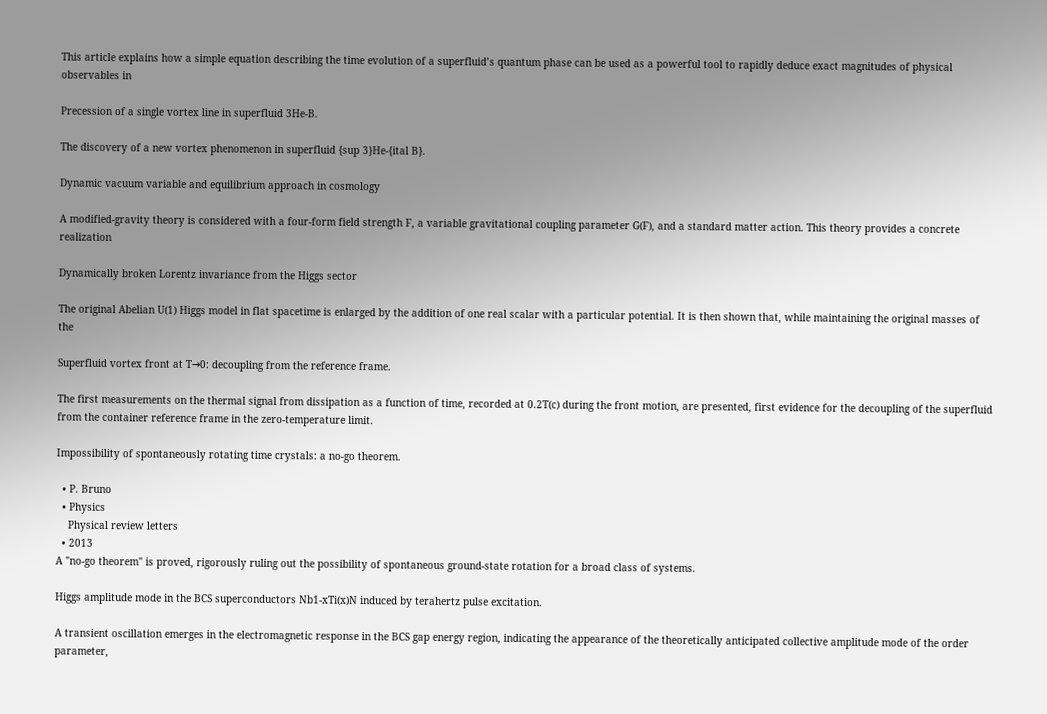This article explains how a simple equation describing the time evolution of a superfluid’s quantum phase can be used as a powerful tool to rapidly deduce exact magnitudes of physical observables in

Precession of a single vortex line in superfluid 3He-B.

The discovery of a new vortex phenomenon in superfluid {sup 3}He-{ital B}.

Dynamic vacuum variable and equilibrium approach in cosmology

A modified-gravity theory is considered with a four-form field strength F, a variable gravitational coupling parameter G(F), and a standard matter action. This theory provides a concrete realization

Dynamically broken Lorentz invariance from the Higgs sector

The original Abelian U(1) Higgs model in flat spacetime is enlarged by the addition of one real scalar with a particular potential. It is then shown that, while maintaining the original masses of the

Superfluid vortex front at T→0: decoupling from the reference frame.

The first measurements on the thermal signal from dissipation as a function of time, recorded at 0.2T(c) during the front motion, are presented, first evidence for the decoupling of the superfluid from the container reference frame in the zero-temperature limit.

Impossibility of spontaneously rotating time crystals: a no-go theorem.

  • P. Bruno
  • Physics
    Physical review letters
  • 2013
A "no-go theorem" is proved, rigorously ruling out the possibility of spontaneous ground-state rotation for a broad class of systems.

Higgs amplitude mode in the BCS superconductors Nb1-xTi(x)N induced by terahertz pulse excitation.

A transient oscillation emerges in the electromagnetic response in the BCS gap energy region, indicating the appearance of the theoretically anticipated collective amplitude mode of the order parameter,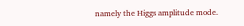namely the Higgs amplitude mode.